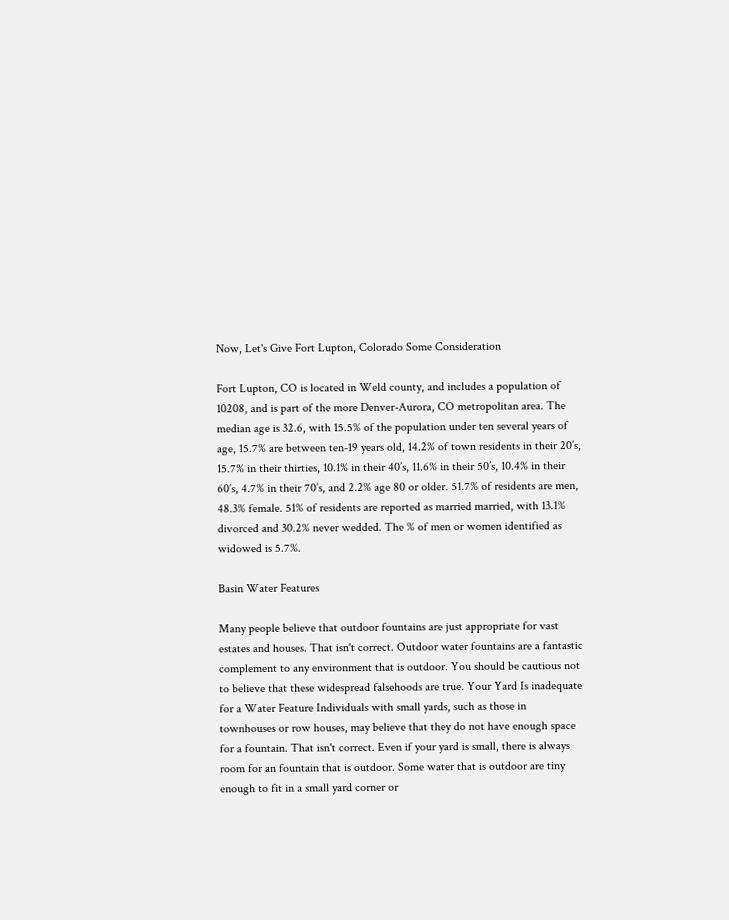Now, Let's Give Fort Lupton, Colorado Some Consideration

Fort Lupton, CO is located in Weld county, and includes a population of 10208, and is part of the more Denver-Aurora, CO metropolitan area. The median age is 32.6, with 15.5% of the population under ten several years of age, 15.7% are between ten-19 years old, 14.2% of town residents in their 20’s, 15.7% in their thirties, 10.1% in their 40’s, 11.6% in their 50’s, 10.4% in their 60’s, 4.7% in their 70’s, and 2.2% age 80 or older. 51.7% of residents are men, 48.3% female. 51% of residents are reported as married married, with 13.1% divorced and 30.2% never wedded. The % of men or women identified as widowed is 5.7%.

Basin Water Features

Many people believe that outdoor fountains are just appropriate for vast estates and houses. That isn't correct. Outdoor water fountains are a fantastic complement to any environment that is outdoor. You should be cautious not to believe that these widespread falsehoods are true. Your Yard Is inadequate for a Water Feature Individuals with small yards, such as those in townhouses or row houses, may believe that they do not have enough space for a fountain. That isn't correct. Even if your yard is small, there is always room for an fountain that is outdoor. Some water that is outdoor are tiny enough to fit in a small yard corner or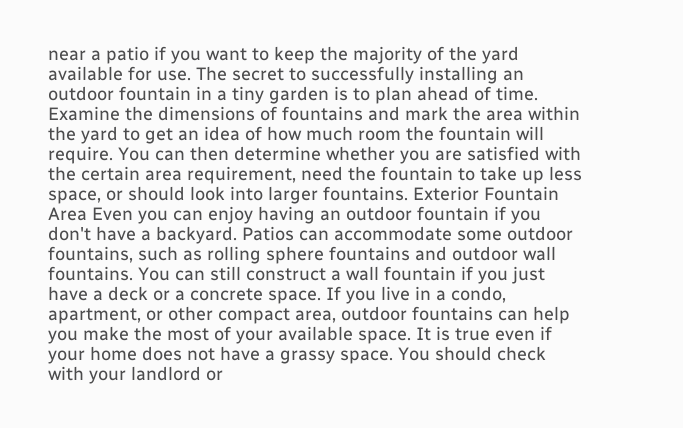near a patio if you want to keep the majority of the yard available for use. The secret to successfully installing an outdoor fountain in a tiny garden is to plan ahead of time. Examine the dimensions of fountains and mark the area within the yard to get an idea of how much room the fountain will require. You can then determine whether you are satisfied with the certain area requirement, need the fountain to take up less space, or should look into larger fountains. Exterior Fountain Area Even you can enjoy having an outdoor fountain if you don't have a backyard. Patios can accommodate some outdoor fountains, such as rolling sphere fountains and outdoor wall fountains. You can still construct a wall fountain if you just have a deck or a concrete space. If you live in a condo, apartment, or other compact area, outdoor fountains can help you make the most of your available space. It is true even if your home does not have a grassy space. You should check with your landlord or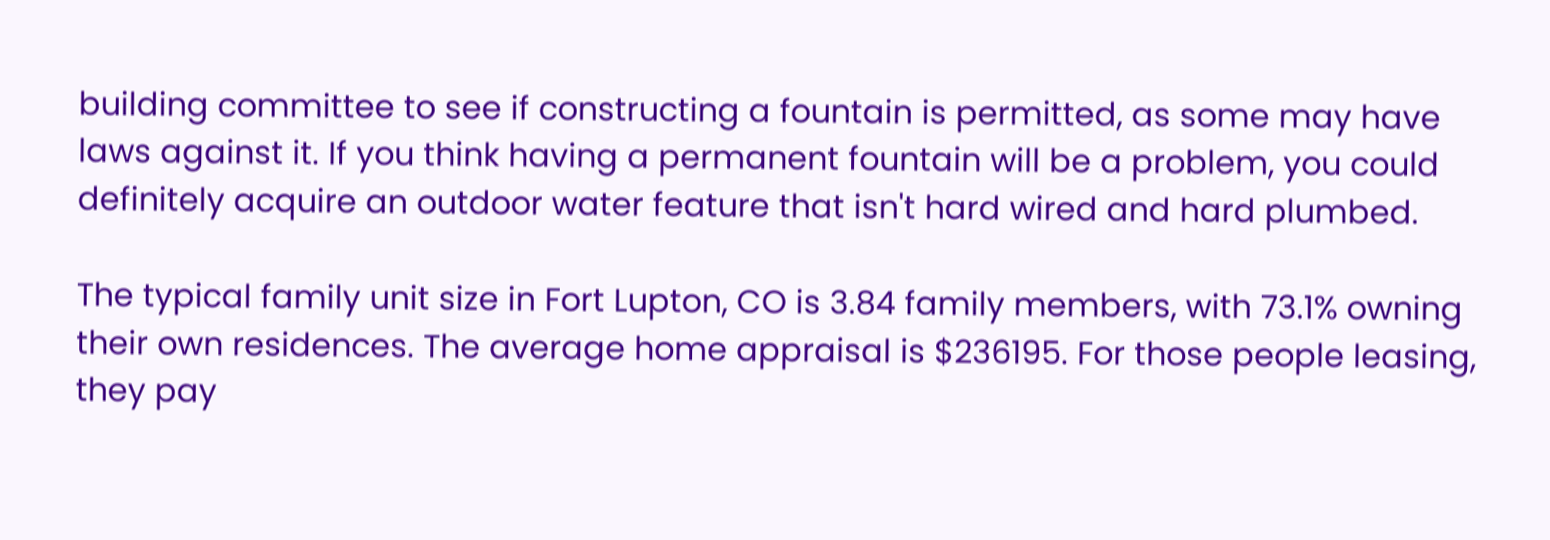building committee to see if constructing a fountain is permitted, as some may have laws against it. If you think having a permanent fountain will be a problem, you could definitely acquire an outdoor water feature that isn't hard wired and hard plumbed.

The typical family unit size in Fort Lupton, CO is 3.84 family members, with 73.1% owning their own residences. The average home appraisal is $236195. For those people leasing, they pay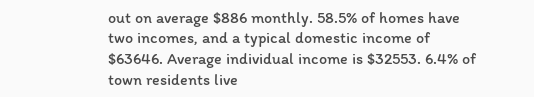out on average $886 monthly. 58.5% of homes have two incomes, and a typical domestic income of $63646. Average individual income is $32553. 6.4% of town residents live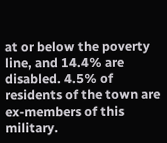at or below the poverty line, and 14.4% are disabled. 4.5% of residents of the town are ex-members of this military.